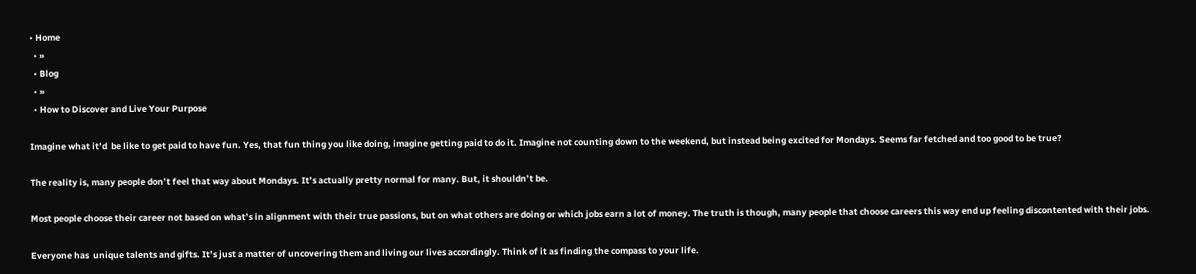• Home
  • »
  • Blog
  • »
  • How to Discover and Live Your Purpose

Imagine what it’d  be like to get paid to have fun. Yes, that fun thing you like doing, imagine getting paid to do it. Imagine not counting down to the weekend, but instead being excited for Mondays. Seems far fetched and too good to be true?

The reality is, many people don’t feel that way about Mondays. It’s actually pretty normal for many. But, it shouldn’t be.

Most people choose their career not based on what’s in alignment with their true passions, but on what others are doing or which jobs earn a lot of money. The truth is though, many people that choose careers this way end up feeling discontented with their jobs.

Everyone has  unique talents and gifts. It’s just a matter of uncovering them and living our lives accordingly. Think of it as finding the compass to your life.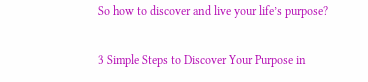So how to discover and live your life’s purpose?

3 Simple Steps to Discover Your Purpose in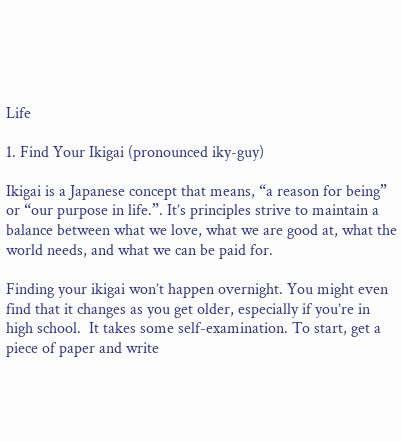Life

1. Find Your Ikigai (pronounced iky-guy)

Ikigai is a Japanese concept that means, “a reason for being” or “our purpose in life.”. It’s principles strive to maintain a balance between what we love, what we are good at, what the world needs, and what we can be paid for.

Finding your ikigai won’t happen overnight. You might even find that it changes as you get older, especially if you’re in high school.  It takes some self-examination. To start, get a piece of paper and write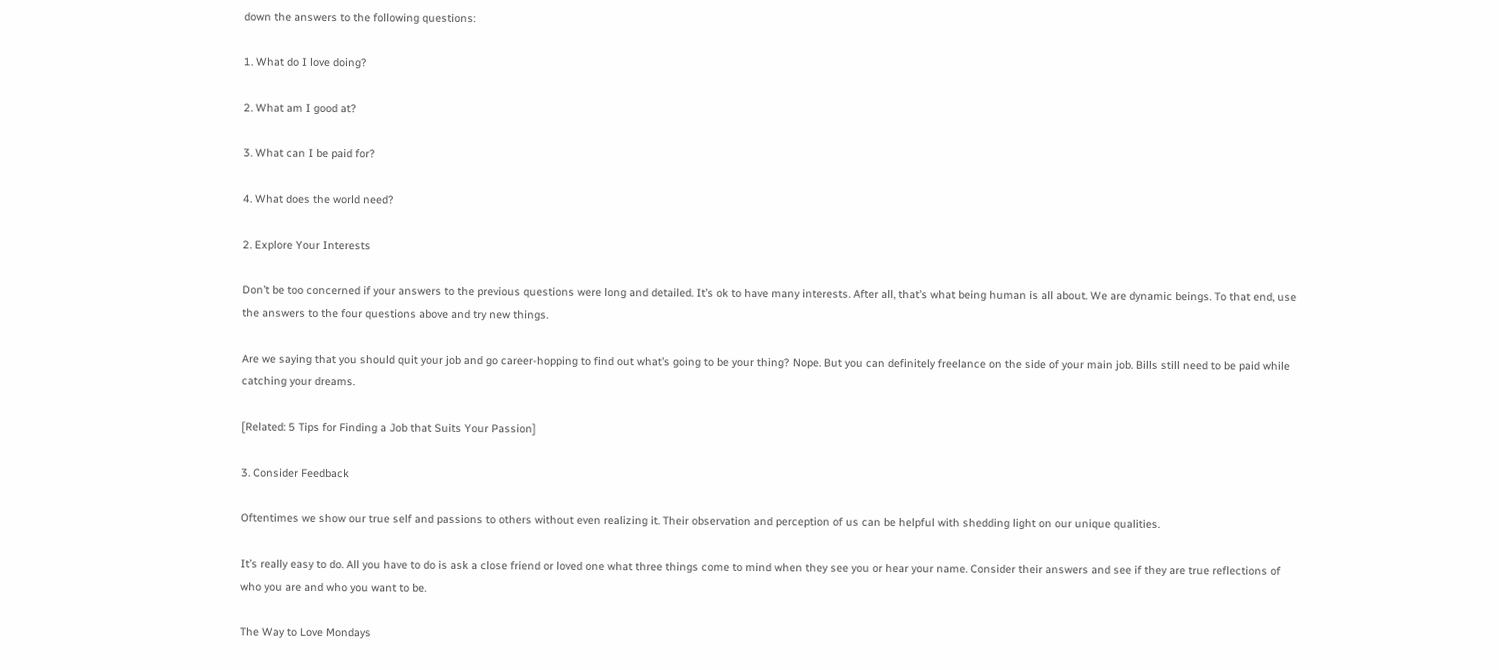down the answers to the following questions:

1. What do I love doing?

2. What am I good at?

3. What can I be paid for?

4. What does the world need?

2. Explore Your Interests

Don’t be too concerned if your answers to the previous questions were long and detailed. It’s ok to have many interests. After all, that’s what being human is all about. We are dynamic beings. To that end, use the answers to the four questions above and try new things.

Are we saying that you should quit your job and go career-hopping to find out what’s going to be your thing? Nope. But you can definitely freelance on the side of your main job. Bills still need to be paid while catching your dreams.

[Related: 5 Tips for Finding a Job that Suits Your Passion]

3. Consider Feedback

Oftentimes we show our true self and passions to others without even realizing it. Their observation and perception of us can be helpful with shedding light on our unique qualities.

It’s really easy to do. All you have to do is ask a close friend or loved one what three things come to mind when they see you or hear your name. Consider their answers and see if they are true reflections of who you are and who you want to be.

The Way to Love Mondays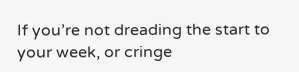If you’re not dreading the start to your week, or cringe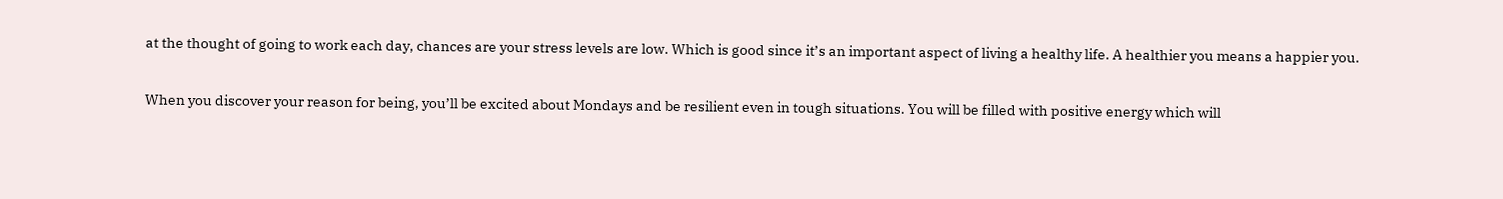at the thought of going to work each day, chances are your stress levels are low. Which is good since it’s an important aspect of living a healthy life. A healthier you means a happier you.

When you discover your reason for being, you’ll be excited about Mondays and be resilient even in tough situations. You will be filled with positive energy which will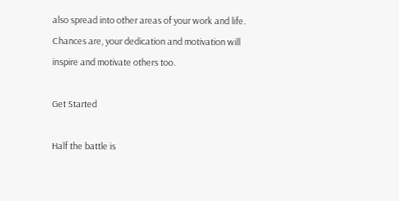also spread into other areas of your work and life. Chances are, your dedication and motivation will inspire and motivate others too.

Get Started

Half the battle is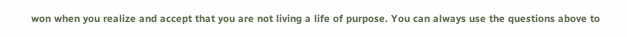won when you realize and accept that you are not living a life of purpose. You can always use the questions above to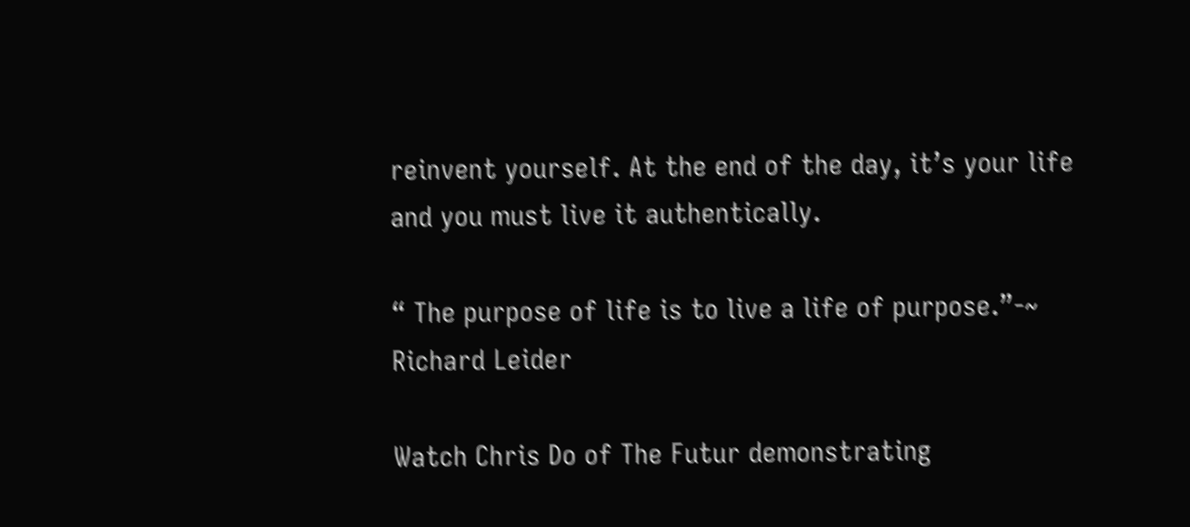reinvent yourself. At the end of the day, it’s your life and you must live it authentically.

“ The purpose of life is to live a life of purpose.”-~ Richard Leider

Watch Chris Do of The Futur demonstrating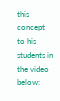this concept to his students in the video below: